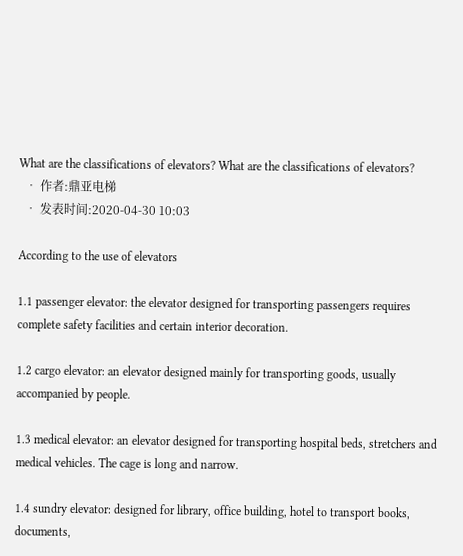What are the classifications of elevators? What are the classifications of elevators?
  • 作者:鼎亚电梯
  • 发表时间:2020-04-30 10:03

According to the use of elevators

1.1 passenger elevator: the elevator designed for transporting passengers requires complete safety facilities and certain interior decoration.

1.2 cargo elevator: an elevator designed mainly for transporting goods, usually accompanied by people.

1.3 medical elevator: an elevator designed for transporting hospital beds, stretchers and medical vehicles. The cage is long and narrow.

1.4 sundry elevator: designed for library, office building, hotel to transport books, documents,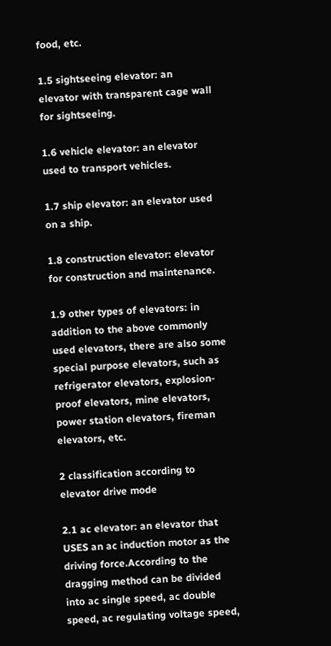food, etc.

1.5 sightseeing elevator: an elevator with transparent cage wall for sightseeing.

1.6 vehicle elevator: an elevator used to transport vehicles.

1.7 ship elevator: an elevator used on a ship.

1.8 construction elevator: elevator for construction and maintenance.

1.9 other types of elevators: in addition to the above commonly used elevators, there are also some special purpose elevators, such as refrigerator elevators, explosion-proof elevators, mine elevators, power station elevators, fireman elevators, etc.

2 classification according to elevator drive mode

2.1 ac elevator: an elevator that USES an ac induction motor as the driving force.According to the dragging method can be divided into ac single speed, ac double speed, ac regulating voltage speed,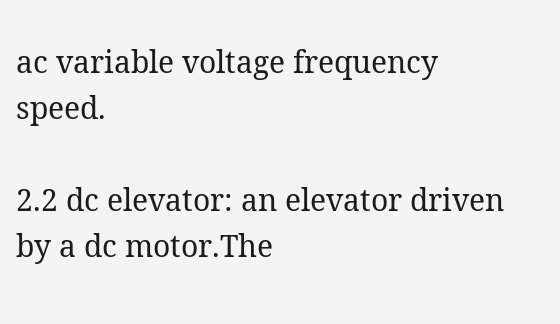ac variable voltage frequency speed.

2.2 dc elevator: an elevator driven by a dc motor.The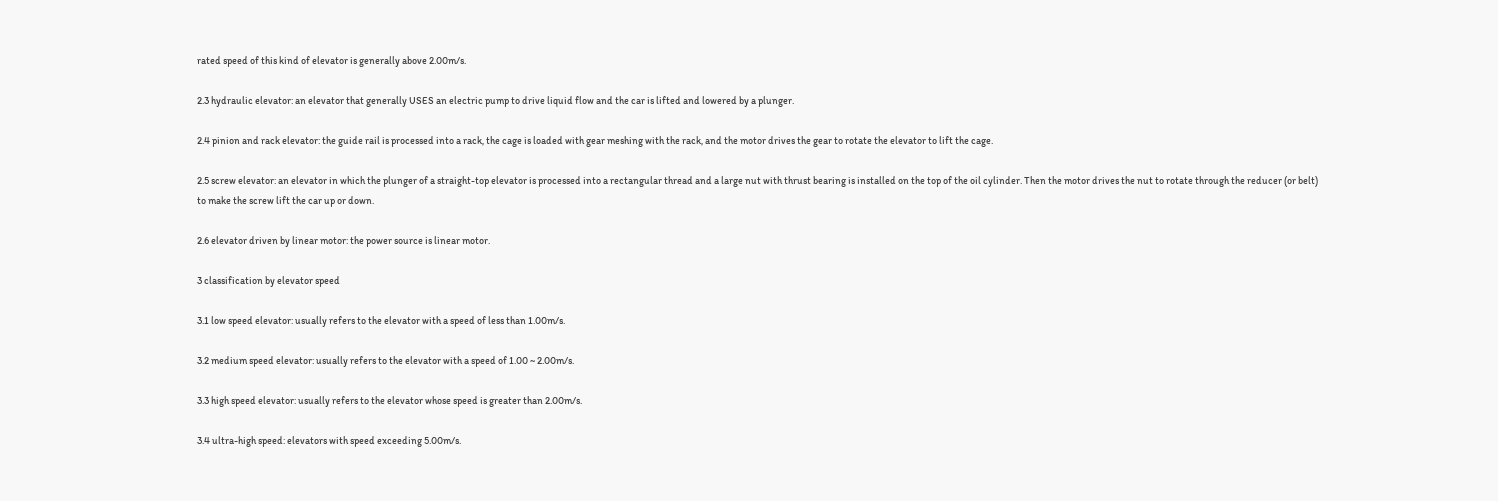rated speed of this kind of elevator is generally above 2.00m/s.

2.3 hydraulic elevator: an elevator that generally USES an electric pump to drive liquid flow and the car is lifted and lowered by a plunger.

2.4 pinion and rack elevator: the guide rail is processed into a rack, the cage is loaded with gear meshing with the rack, and the motor drives the gear to rotate the elevator to lift the cage.

2.5 screw elevator: an elevator in which the plunger of a straight-top elevator is processed into a rectangular thread and a large nut with thrust bearing is installed on the top of the oil cylinder. Then the motor drives the nut to rotate through the reducer (or belt) to make the screw lift the car up or down.

2.6 elevator driven by linear motor: the power source is linear motor.

3 classification by elevator speed

3.1 low speed elevator: usually refers to the elevator with a speed of less than 1.00m/s.

3.2 medium speed elevator: usually refers to the elevator with a speed of 1.00 ~ 2.00m/s.

3.3 high speed elevator: usually refers to the elevator whose speed is greater than 2.00m/s.

3.4 ultra-high speed: elevators with speed exceeding 5.00m/s.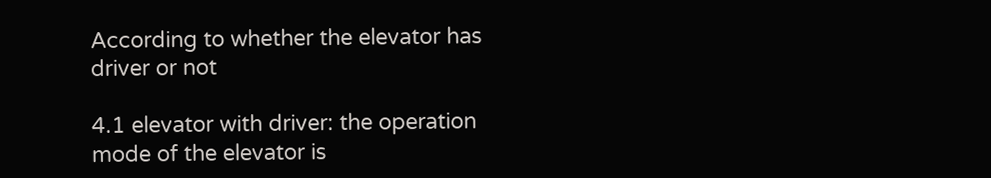According to whether the elevator has driver or not

4.1 elevator with driver: the operation mode of the elevator is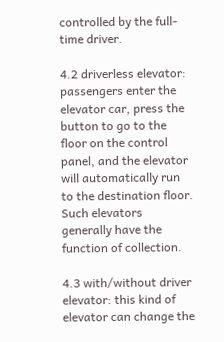controlled by the full-time driver.

4.2 driverless elevator: passengers enter the elevator car, press the button to go to the floor on the control panel, and the elevator will automatically run to the destination floor. Such elevators generally have the function of collection.

4.3 with/without driver elevator: this kind of elevator can change the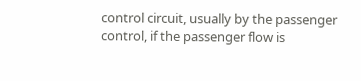control circuit, usually by the passenger control, if the passenger flow is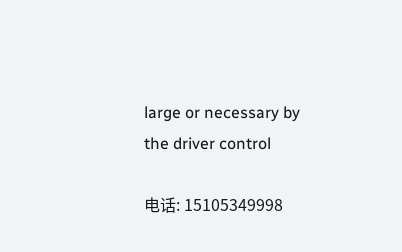large or necessary by the driver control

电话: 15105349998